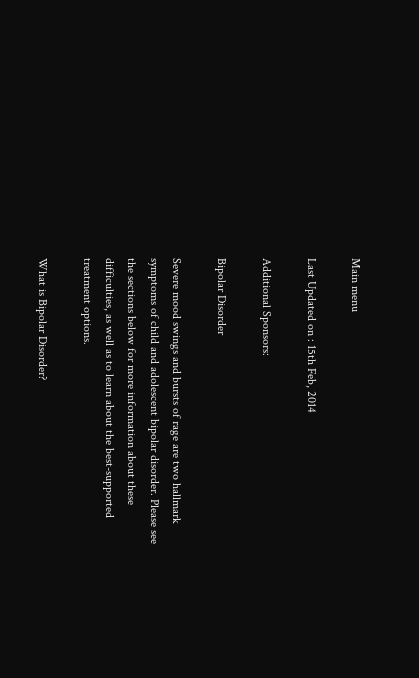Main menu

Last Updated on : 15th Feb, 2014

Additional Sponsors:

Bipolar Disorder

Severe mood swings and bursts of rage are two hallmark symptoms of child and adolescent bipolar disorder. Please see the sections below for more information about these difficulties, as well as to learn about the best-supported treatment options.

What is Bipolar Disorder?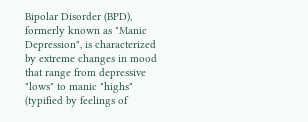Bipolar Disorder (BPD), formerly known as "Manic Depression", is characterized by extreme changes in mood that range from depressive "lows" to manic "highs" (typified by feelings of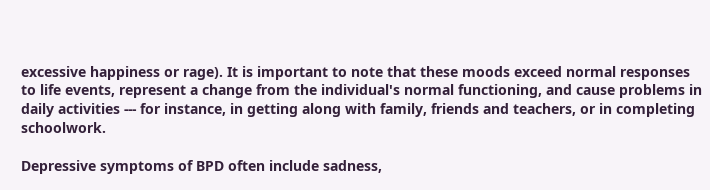excessive happiness or rage). It is important to note that these moods exceed normal responses to life events, represent a change from the individual's normal functioning, and cause problems in daily activities --- for instance, in getting along with family, friends and teachers, or in completing schoolwork.

Depressive symptoms of BPD often include sadness,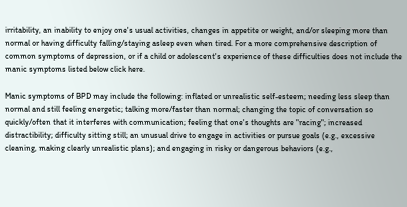irritability, an inability to enjoy one's usual activities, changes in appetite or weight, and/or sleeping more than normal or having difficulty falling/staying asleep even when tired. For a more comprehensive description of common symptoms of depression, or if a child or adolescent's experience of these difficulties does not include the manic symptoms listed below click here.

Manic symptoms of BPD may include the following: inflated or unrealistic self-esteem; needing less sleep than normal and still feeling energetic; talking more/faster than normal; changing the topic of conversation so quickly/often that it interferes with communication; feeling that one's thoughts are "racing"; increased distractibility; difficulty sitting still; an unusual drive to engage in activities or pursue goals (e.g., excessive cleaning, making clearly unrealistic plans); and engaging in risky or dangerous behaviors (e.g.,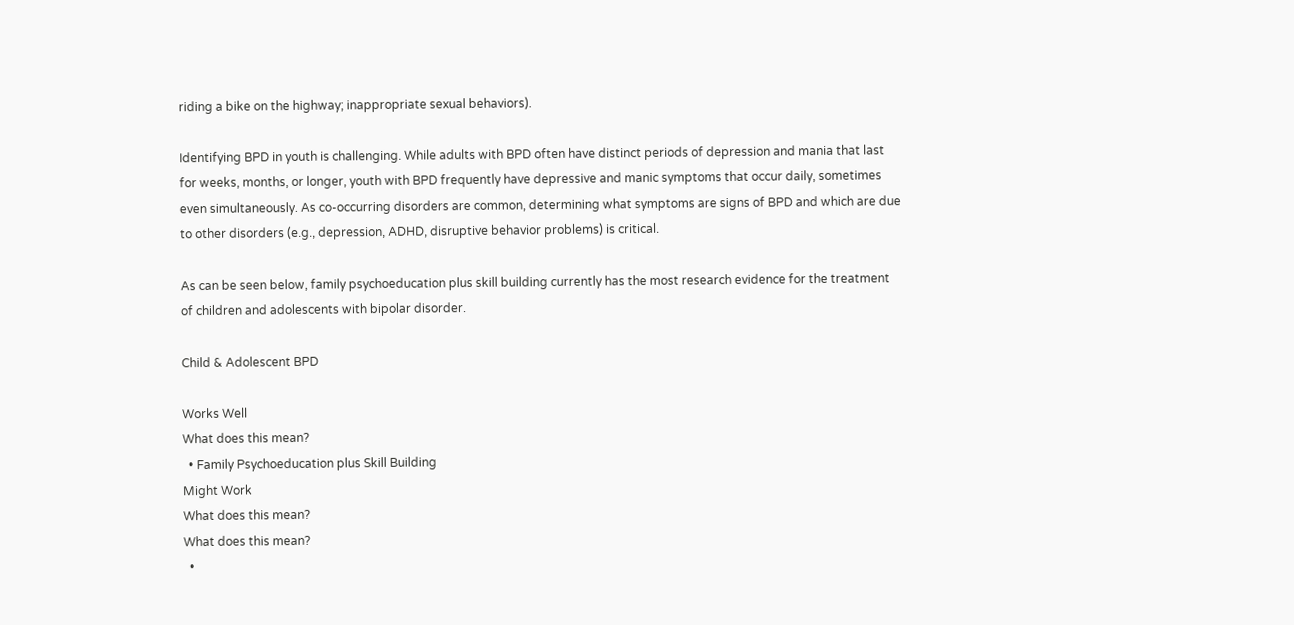riding a bike on the highway; inappropriate sexual behaviors).

Identifying BPD in youth is challenging. While adults with BPD often have distinct periods of depression and mania that last for weeks, months, or longer, youth with BPD frequently have depressive and manic symptoms that occur daily, sometimes even simultaneously. As co-occurring disorders are common, determining what symptoms are signs of BPD and which are due to other disorders (e.g., depression, ADHD, disruptive behavior problems) is critical.

As can be seen below, family psychoeducation plus skill building currently has the most research evidence for the treatment of children and adolescents with bipolar disorder.

Child & Adolescent BPD

Works Well
What does this mean?
  • Family Psychoeducation plus Skill Building
Might Work
What does this mean?
What does this mean?
  •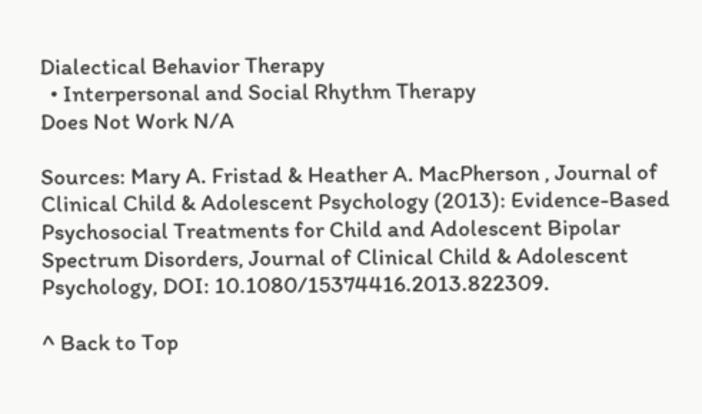Dialectical Behavior Therapy
  • Interpersonal and Social Rhythm Therapy
Does Not Work N/A

Sources: Mary A. Fristad & Heather A. MacPherson , Journal of Clinical Child & Adolescent Psychology (2013): Evidence-Based Psychosocial Treatments for Child and Adolescent Bipolar Spectrum Disorders, Journal of Clinical Child & Adolescent Psychology, DOI: 10.1080/15374416.2013.822309.

^ Back to Top